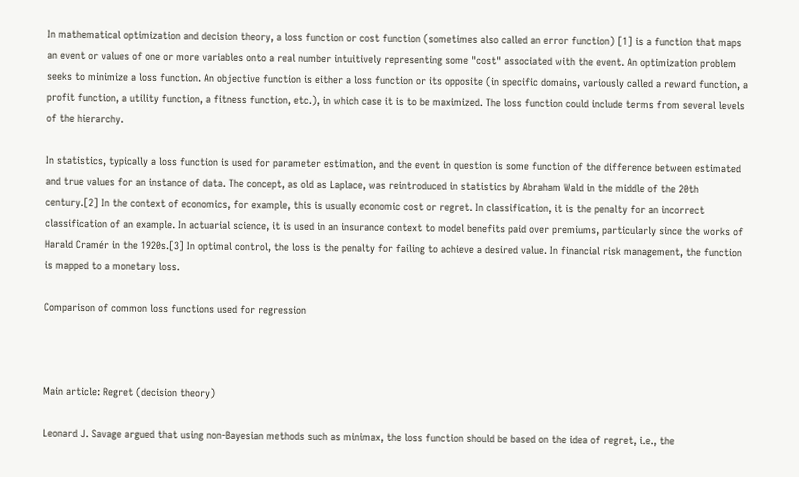In mathematical optimization and decision theory, a loss function or cost function (sometimes also called an error function) [1] is a function that maps an event or values of one or more variables onto a real number intuitively representing some "cost" associated with the event. An optimization problem seeks to minimize a loss function. An objective function is either a loss function or its opposite (in specific domains, variously called a reward function, a profit function, a utility function, a fitness function, etc.), in which case it is to be maximized. The loss function could include terms from several levels of the hierarchy.

In statistics, typically a loss function is used for parameter estimation, and the event in question is some function of the difference between estimated and true values for an instance of data. The concept, as old as Laplace, was reintroduced in statistics by Abraham Wald in the middle of the 20th century.[2] In the context of economics, for example, this is usually economic cost or regret. In classification, it is the penalty for an incorrect classification of an example. In actuarial science, it is used in an insurance context to model benefits paid over premiums, particularly since the works of Harald Cramér in the 1920s.[3] In optimal control, the loss is the penalty for failing to achieve a desired value. In financial risk management, the function is mapped to a monetary loss.

Comparison of common loss functions used for regression



Main article: Regret (decision theory)

Leonard J. Savage argued that using non-Bayesian methods such as minimax, the loss function should be based on the idea of regret, i.e., the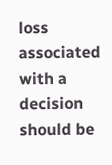loss associated with a decision should be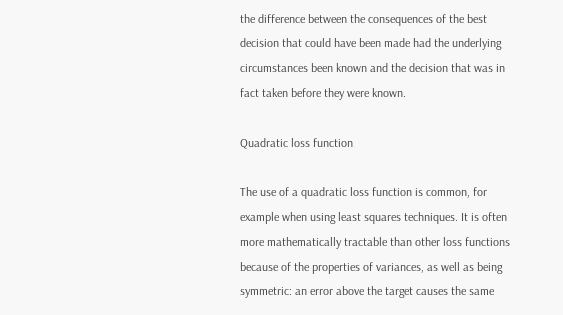the difference between the consequences of the best decision that could have been made had the underlying circumstances been known and the decision that was in fact taken before they were known.

Quadratic loss function

The use of a quadratic loss function is common, for example when using least squares techniques. It is often more mathematically tractable than other loss functions because of the properties of variances, as well as being symmetric: an error above the target causes the same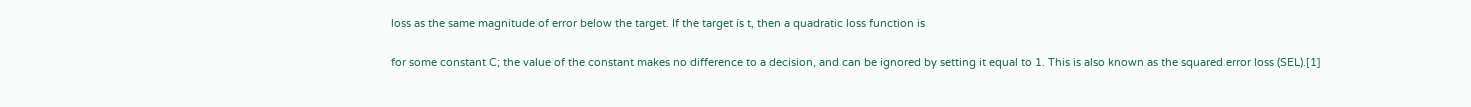loss as the same magnitude of error below the target. If the target is t, then a quadratic loss function is

for some constant C; the value of the constant makes no difference to a decision, and can be ignored by setting it equal to 1. This is also known as the squared error loss (SEL).[1]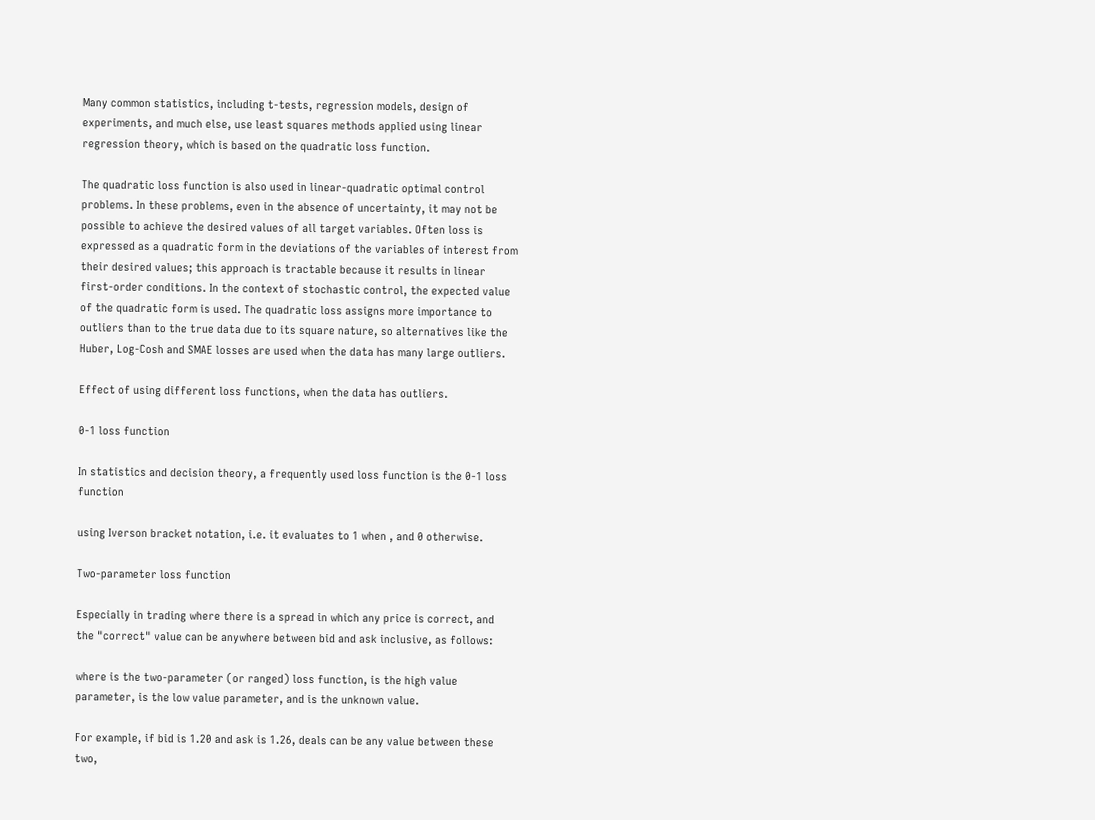Many common statistics, including t-tests, regression models, design of experiments, and much else, use least squares methods applied using linear regression theory, which is based on the quadratic loss function.

The quadratic loss function is also used in linear-quadratic optimal control problems. In these problems, even in the absence of uncertainty, it may not be possible to achieve the desired values of all target variables. Often loss is expressed as a quadratic form in the deviations of the variables of interest from their desired values; this approach is tractable because it results in linear first-order conditions. In the context of stochastic control, the expected value of the quadratic form is used. The quadratic loss assigns more importance to outliers than to the true data due to its square nature, so alternatives like the Huber, Log-Cosh and SMAE losses are used when the data has many large outliers.

Effect of using different loss functions, when the data has outliers.

0-1 loss function

In statistics and decision theory, a frequently used loss function is the 0-1 loss function

using Iverson bracket notation, i.e. it evaluates to 1 when , and 0 otherwise.

Two-parameter loss function

Especially in trading where there is a spread in which any price is correct, and the "correct" value can be anywhere between bid and ask inclusive, as follows:

where is the two-parameter (or ranged) loss function, is the high value parameter, is the low value parameter, and is the unknown value.

For example, if bid is 1.20 and ask is 1.26, deals can be any value between these two,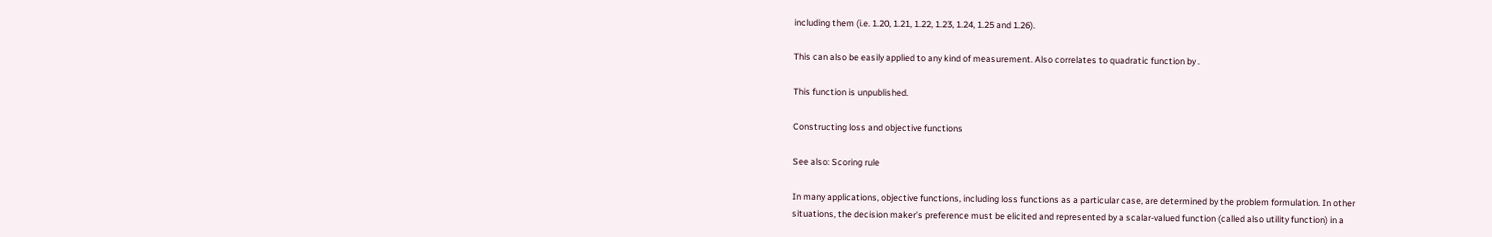including them (i.e. 1.20, 1.21, 1.22, 1.23, 1.24, 1.25 and 1.26).

This can also be easily applied to any kind of measurement. Also correlates to quadratic function by .

This function is unpublished.

Constructing loss and objective functions

See also: Scoring rule

In many applications, objective functions, including loss functions as a particular case, are determined by the problem formulation. In other situations, the decision maker’s preference must be elicited and represented by a scalar-valued function (called also utility function) in a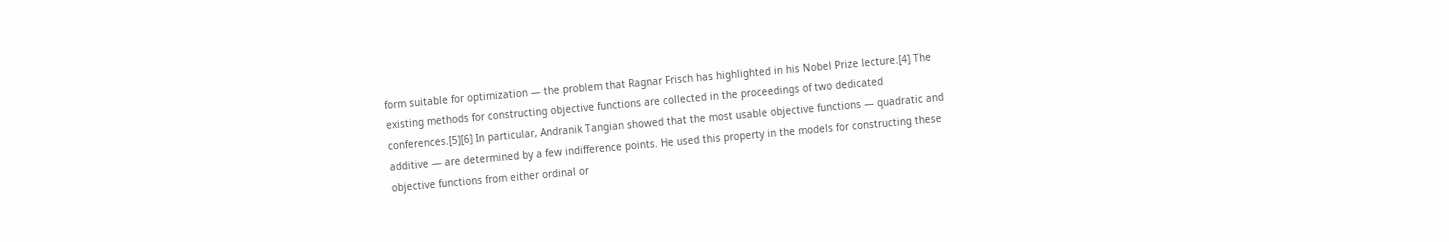form suitable for optimization — the problem that Ragnar Frisch has highlighted in his Nobel Prize lecture.[4] The existing methods for constructing objective functions are collected in the proceedings of two dedicated conferences.[5][6] In particular, Andranik Tangian showed that the most usable objective functions — quadratic and additive — are determined by a few indifference points. He used this property in the models for constructing these objective functions from either ordinal or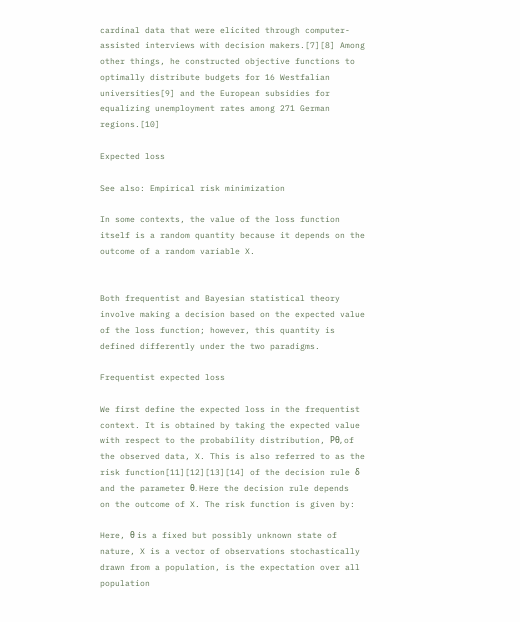cardinal data that were elicited through computer-assisted interviews with decision makers.[7][8] Among other things, he constructed objective functions to optimally distribute budgets for 16 Westfalian universities[9] and the European subsidies for equalizing unemployment rates among 271 German regions.[10]

Expected loss

See also: Empirical risk minimization

In some contexts, the value of the loss function itself is a random quantity because it depends on the outcome of a random variable X.


Both frequentist and Bayesian statistical theory involve making a decision based on the expected value of the loss function; however, this quantity is defined differently under the two paradigms.

Frequentist expected loss

We first define the expected loss in the frequentist context. It is obtained by taking the expected value with respect to the probability distribution, Pθ, of the observed data, X. This is also referred to as the risk function[11][12][13][14] of the decision rule δ and the parameter θ. Here the decision rule depends on the outcome of X. The risk function is given by:

Here, θ is a fixed but possibly unknown state of nature, X is a vector of observations stochastically drawn from a population, is the expectation over all population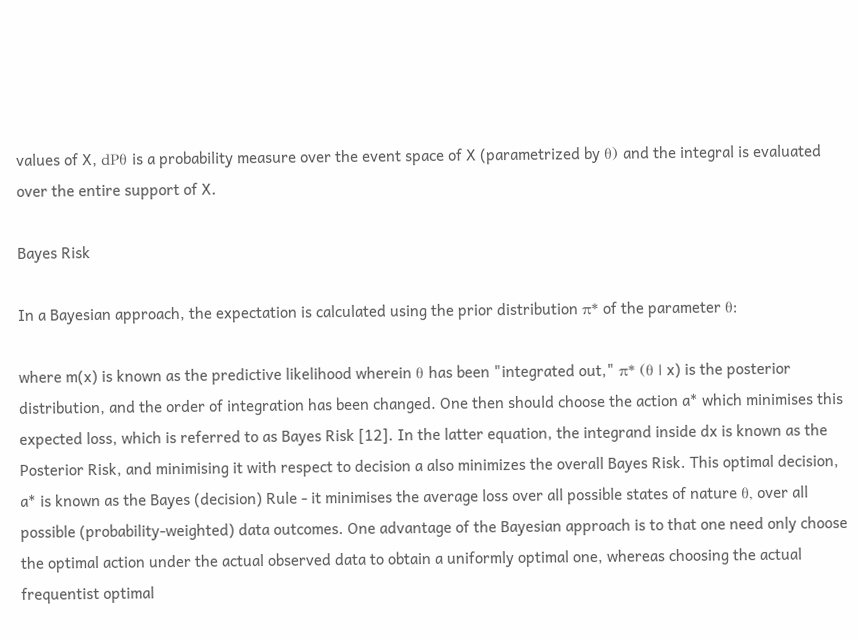values of X, dPθ is a probability measure over the event space of X (parametrized by θ) and the integral is evaluated over the entire support of X.

Bayes Risk

In a Bayesian approach, the expectation is calculated using the prior distribution π* of the parameter θ:

where m(x) is known as the predictive likelihood wherein θ has been "integrated out," π* (θ | x) is the posterior distribution, and the order of integration has been changed. One then should choose the action a* which minimises this expected loss, which is referred to as Bayes Risk [12]. In the latter equation, the integrand inside dx is known as the Posterior Risk, and minimising it with respect to decision a also minimizes the overall Bayes Risk. This optimal decision, a* is known as the Bayes (decision) Rule - it minimises the average loss over all possible states of nature θ, over all possible (probability-weighted) data outcomes. One advantage of the Bayesian approach is to that one need only choose the optimal action under the actual observed data to obtain a uniformly optimal one, whereas choosing the actual frequentist optimal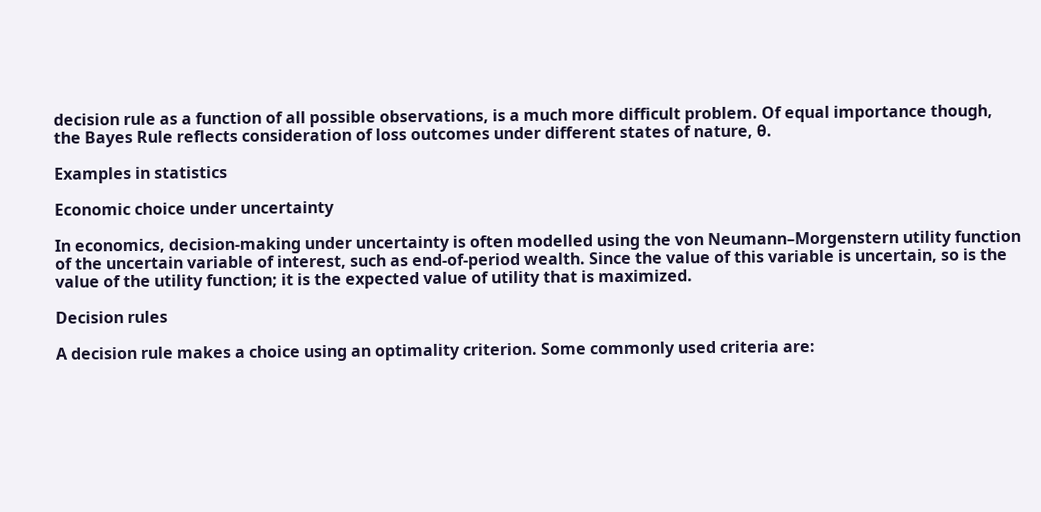decision rule as a function of all possible observations, is a much more difficult problem. Of equal importance though, the Bayes Rule reflects consideration of loss outcomes under different states of nature, θ.

Examples in statistics

Economic choice under uncertainty

In economics, decision-making under uncertainty is often modelled using the von Neumann–Morgenstern utility function of the uncertain variable of interest, such as end-of-period wealth. Since the value of this variable is uncertain, so is the value of the utility function; it is the expected value of utility that is maximized.

Decision rules

A decision rule makes a choice using an optimality criterion. Some commonly used criteria are: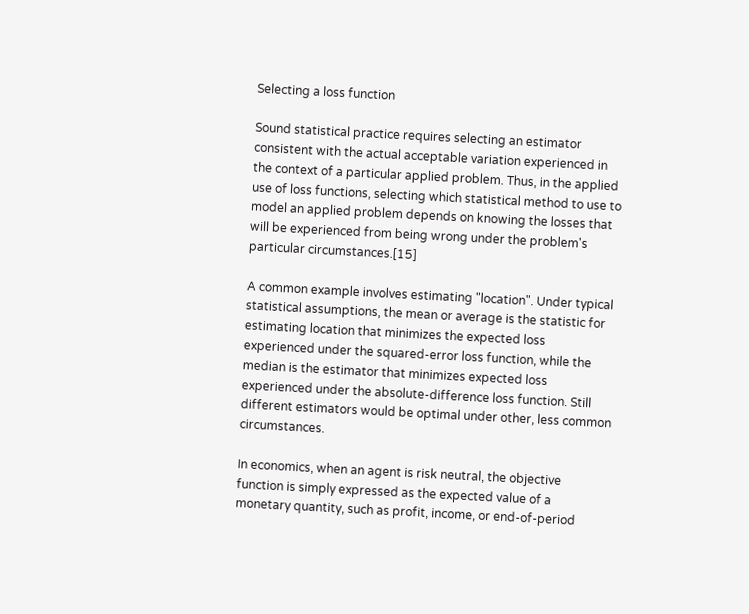Selecting a loss function

Sound statistical practice requires selecting an estimator consistent with the actual acceptable variation experienced in the context of a particular applied problem. Thus, in the applied use of loss functions, selecting which statistical method to use to model an applied problem depends on knowing the losses that will be experienced from being wrong under the problem's particular circumstances.[15]

A common example involves estimating "location". Under typical statistical assumptions, the mean or average is the statistic for estimating location that minimizes the expected loss experienced under the squared-error loss function, while the median is the estimator that minimizes expected loss experienced under the absolute-difference loss function. Still different estimators would be optimal under other, less common circumstances.

In economics, when an agent is risk neutral, the objective function is simply expressed as the expected value of a monetary quantity, such as profit, income, or end-of-period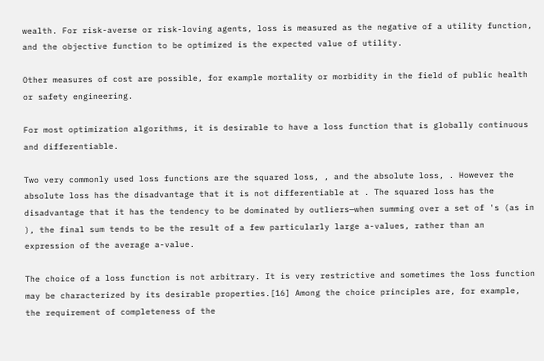wealth. For risk-averse or risk-loving agents, loss is measured as the negative of a utility function, and the objective function to be optimized is the expected value of utility.

Other measures of cost are possible, for example mortality or morbidity in the field of public health or safety engineering.

For most optimization algorithms, it is desirable to have a loss function that is globally continuous and differentiable.

Two very commonly used loss functions are the squared loss, , and the absolute loss, . However the absolute loss has the disadvantage that it is not differentiable at . The squared loss has the disadvantage that it has the tendency to be dominated by outliers—when summing over a set of 's (as in ), the final sum tends to be the result of a few particularly large a-values, rather than an expression of the average a-value.

The choice of a loss function is not arbitrary. It is very restrictive and sometimes the loss function may be characterized by its desirable properties.[16] Among the choice principles are, for example, the requirement of completeness of the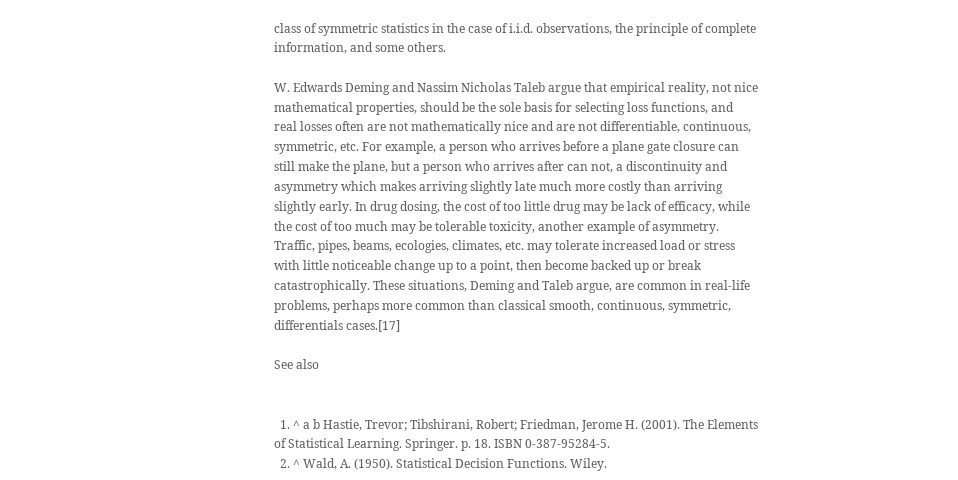class of symmetric statistics in the case of i.i.d. observations, the principle of complete information, and some others.

W. Edwards Deming and Nassim Nicholas Taleb argue that empirical reality, not nice mathematical properties, should be the sole basis for selecting loss functions, and real losses often are not mathematically nice and are not differentiable, continuous, symmetric, etc. For example, a person who arrives before a plane gate closure can still make the plane, but a person who arrives after can not, a discontinuity and asymmetry which makes arriving slightly late much more costly than arriving slightly early. In drug dosing, the cost of too little drug may be lack of efficacy, while the cost of too much may be tolerable toxicity, another example of asymmetry. Traffic, pipes, beams, ecologies, climates, etc. may tolerate increased load or stress with little noticeable change up to a point, then become backed up or break catastrophically. These situations, Deming and Taleb argue, are common in real-life problems, perhaps more common than classical smooth, continuous, symmetric, differentials cases.[17]

See also


  1. ^ a b Hastie, Trevor; Tibshirani, Robert; Friedman, Jerome H. (2001). The Elements of Statistical Learning. Springer. p. 18. ISBN 0-387-95284-5.
  2. ^ Wald, A. (1950). Statistical Decision Functions. Wiley.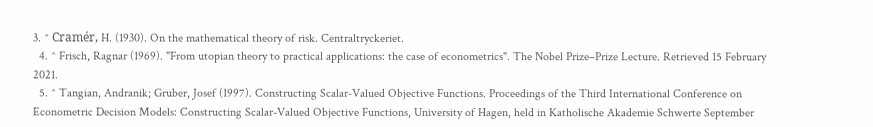3. ^ Cramér, H. (1930). On the mathematical theory of risk. Centraltryckeriet.
  4. ^ Frisch, Ragnar (1969). "From utopian theory to practical applications: the case of econometrics". The Nobel Prize–Prize Lecture. Retrieved 15 February 2021.
  5. ^ Tangian, Andranik; Gruber, Josef (1997). Constructing Scalar-Valued Objective Functions. Proceedings of the Third International Conference on Econometric Decision Models: Constructing Scalar-Valued Objective Functions, University of Hagen, held in Katholische Akademie Schwerte September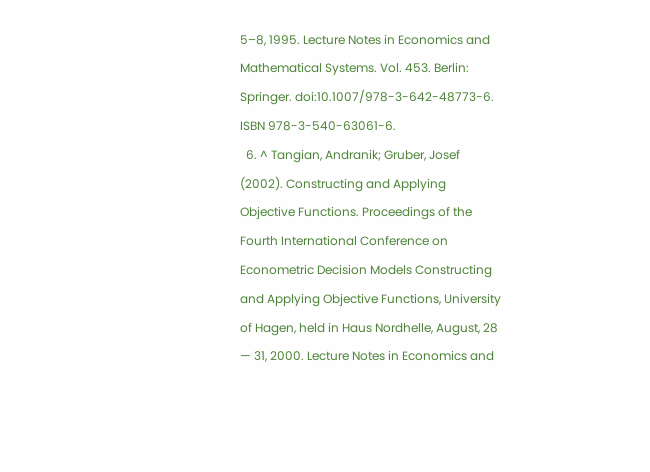5–8, 1995. Lecture Notes in Economics and Mathematical Systems. Vol. 453. Berlin: Springer. doi:10.1007/978-3-642-48773-6. ISBN 978-3-540-63061-6.
  6. ^ Tangian, Andranik; Gruber, Josef (2002). Constructing and Applying Objective Functions. Proceedings of the Fourth International Conference on Econometric Decision Models Constructing and Applying Objective Functions, University of Hagen, held in Haus Nordhelle, August, 28 — 31, 2000. Lecture Notes in Economics and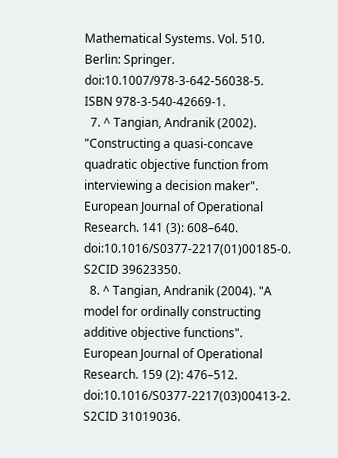Mathematical Systems. Vol. 510. Berlin: Springer. doi:10.1007/978-3-642-56038-5. ISBN 978-3-540-42669-1.
  7. ^ Tangian, Andranik (2002). "Constructing a quasi-concave quadratic objective function from interviewing a decision maker". European Journal of Operational Research. 141 (3): 608–640. doi:10.1016/S0377-2217(01)00185-0. S2CID 39623350.
  8. ^ Tangian, Andranik (2004). "A model for ordinally constructing additive objective functions". European Journal of Operational Research. 159 (2): 476–512. doi:10.1016/S0377-2217(03)00413-2. S2CID 31019036.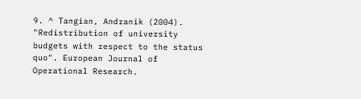9. ^ Tangian, Andranik (2004). "Redistribution of university budgets with respect to the status quo". European Journal of Operational Research.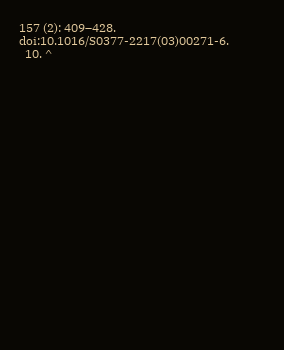157 (2): 409–428. doi:10.1016/S0377-2217(03)00271-6.
  10. ^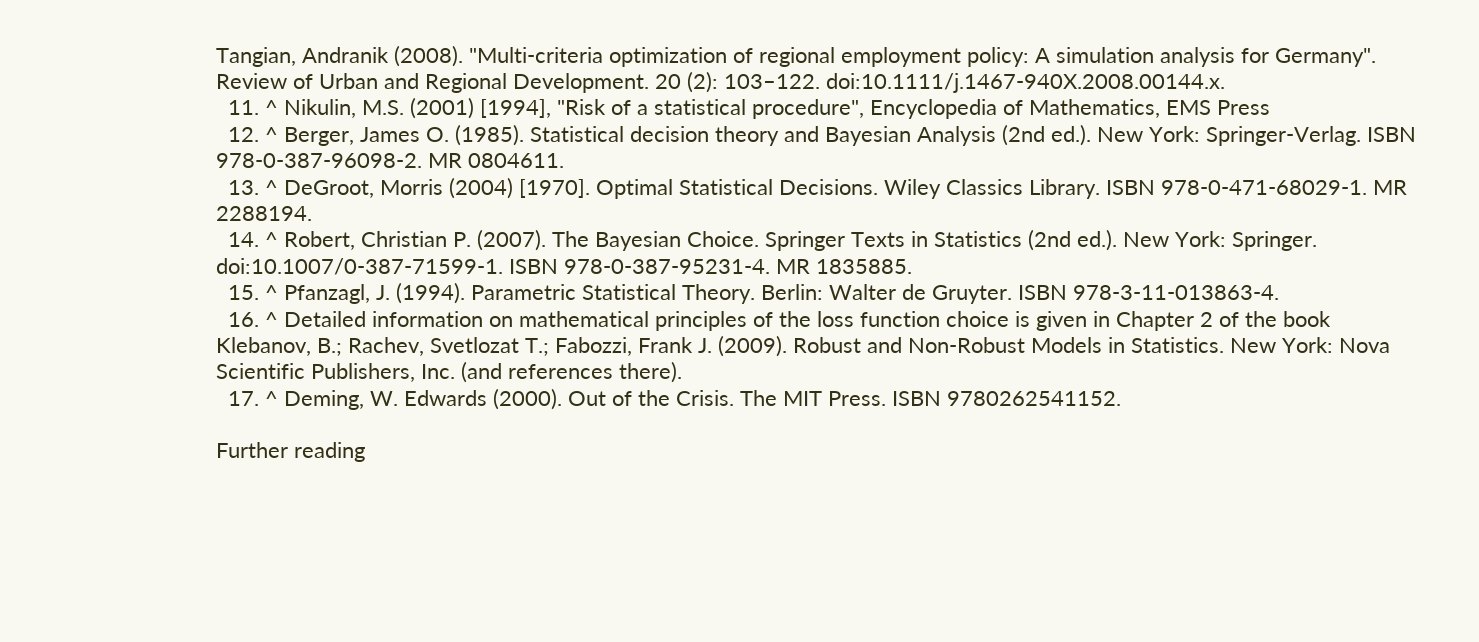Tangian, Andranik (2008). "Multi-criteria optimization of regional employment policy: A simulation analysis for Germany". Review of Urban and Regional Development. 20 (2): 103–122. doi:10.1111/j.1467-940X.2008.00144.x.
  11. ^ Nikulin, M.S. (2001) [1994], "Risk of a statistical procedure", Encyclopedia of Mathematics, EMS Press
  12. ^ Berger, James O. (1985). Statistical decision theory and Bayesian Analysis (2nd ed.). New York: Springer-Verlag. ISBN 978-0-387-96098-2. MR 0804611.
  13. ^ DeGroot, Morris (2004) [1970]. Optimal Statistical Decisions. Wiley Classics Library. ISBN 978-0-471-68029-1. MR 2288194.
  14. ^ Robert, Christian P. (2007). The Bayesian Choice. Springer Texts in Statistics (2nd ed.). New York: Springer. doi:10.1007/0-387-71599-1. ISBN 978-0-387-95231-4. MR 1835885.
  15. ^ Pfanzagl, J. (1994). Parametric Statistical Theory. Berlin: Walter de Gruyter. ISBN 978-3-11-013863-4.
  16. ^ Detailed information on mathematical principles of the loss function choice is given in Chapter 2 of the book Klebanov, B.; Rachev, Svetlozat T.; Fabozzi, Frank J. (2009). Robust and Non-Robust Models in Statistics. New York: Nova Scientific Publishers, Inc. (and references there).
  17. ^ Deming, W. Edwards (2000). Out of the Crisis. The MIT Press. ISBN 9780262541152.

Further reading